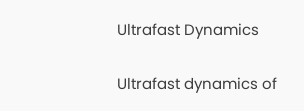Ultrafast Dynamics

Ultrafast dynamics of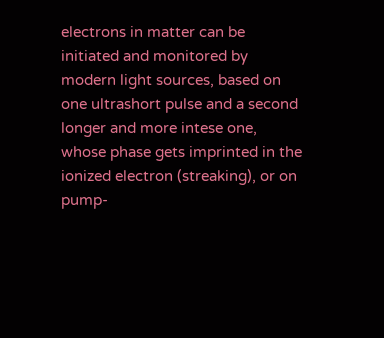electrons in matter can be initiated and monitored by modern light sources, based on one ultrashort pulse and a second longer and more intese one, whose phase gets imprinted in the ionized electron (streaking), or on pump-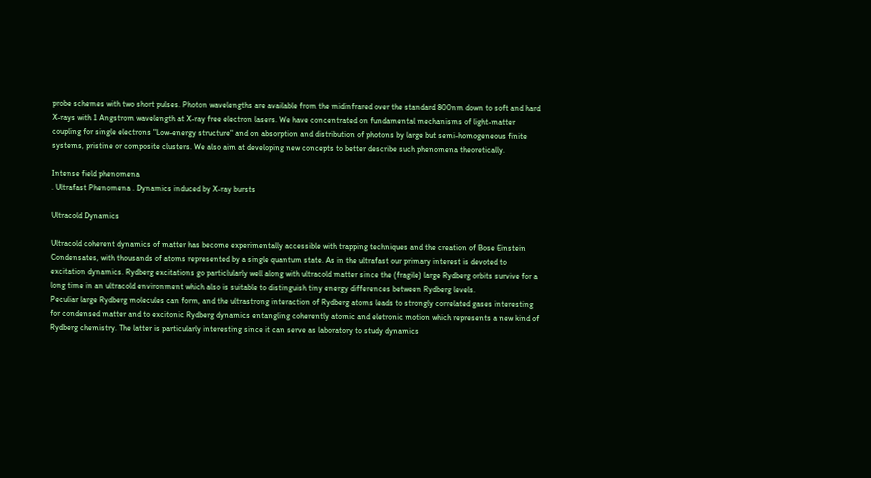probe schemes with two short pulses. Photon wavelengths are available from the midinfrared over the standard 800nm down to soft and hard X-rays with 1 Angstrom wavelength at X-ray free electron lasers. We have concentrated on fundamental mechanisms of light-matter coupling for single electrons "Low-energy structure" and on absorption and distribution of photons by large but semi-homogeneous finite systems, pristine or composite clusters. We also aim at developing new concepts to better describe such phenomena theoretically.

Intense field phenomena
. Ultrafast Phenomena . Dynamics induced by X-ray bursts

Ultracold Dynamics

Ultracold coherent dynamics of matter has become experimentally accessible with trapping techniques and the creation of Bose Einstein Condensates, with thousands of atoms represented by a single quantum state. As in the ultrafast our primary interest is devoted to excitation dynamics. Rydberg excitations go particlularly well along with ultracold matter since the (fragile) large Rydberg orbits survive for a long time in an ultracold environment which also is suitable to distinguish tiny energy differences between Rydberg levels.
Peculiar large Rydberg molecules can form, and the ultrastrong interaction of Rydberg atoms leads to strongly correlated gases interesting for condensed matter and to excitonic Rydberg dynamics entangling coherently atomic and eletronic motion which represents a new kind of Rydberg chemistry. The latter is particularly interesting since it can serve as laboratory to study dynamics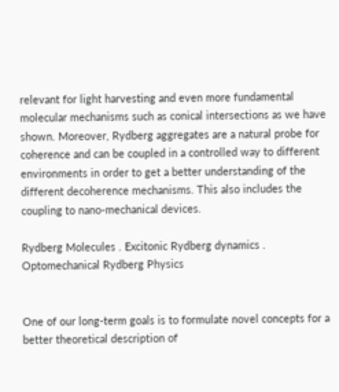relevant for light harvesting and even more fundamental molecular mechanisms such as conical intersections as we have shown. Moreover, Rydberg aggregates are a natural probe for coherence and can be coupled in a controlled way to different environments in order to get a better understanding of the different decoherence mechanisms. This also includes the coupling to nano-mechanical devices.

Rydberg Molecules . Excitonic Rydberg dynamics . Optomechanical Rydberg Physics


One of our long-term goals is to formulate novel concepts for a better theoretical description of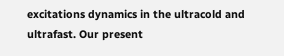excitations dynamics in the ultracold and ultrafast. Our present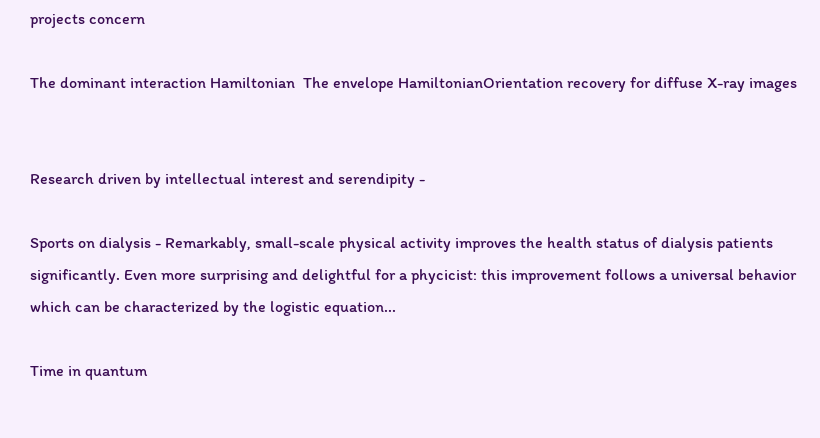projects concern

The dominant interaction Hamiltonian  The envelope HamiltonianOrientation recovery for diffuse X-ray images


Research driven by intellectual interest and serendipity -

Sports on dialysis - Remarkably, small-scale physical activity improves the health status of dialysis patients significantly. Even more surprising and delightful for a phycicist: this improvement follows a universal behavior which can be characterized by the logistic equation...

Time in quantum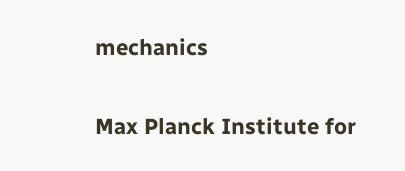mechanics

Max Planck Institute for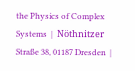the Physics of Complex Systems  |  Nöthnitzer Straße 38, 01187 Dresden  |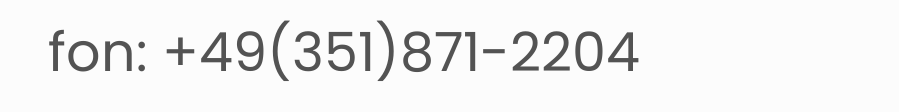fon: +49(351)871-2204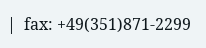|  fax: +49(351)871-2299